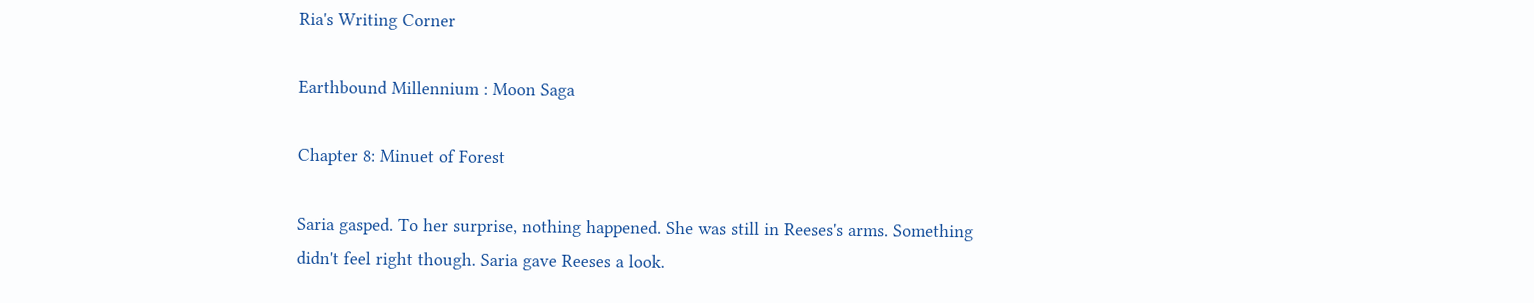Ria's Writing Corner

Earthbound Millennium : Moon Saga

Chapter 8: Minuet of Forest

Saria gasped. To her surprise, nothing happened. She was still in Reeses's arms. Something didn't feel right though. Saria gave Reeses a look.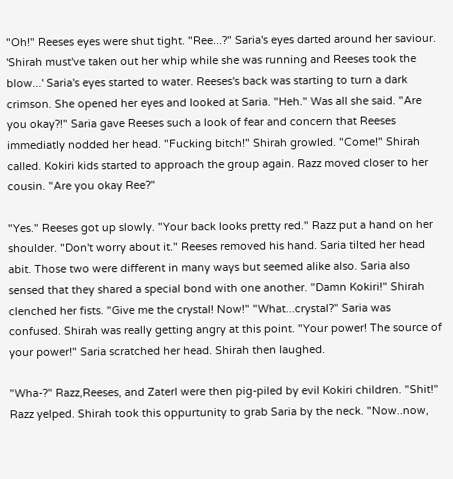"Oh!" Reeses eyes were shut tight. "Ree...?" Saria's eyes darted around her saviour. 'Shirah must've taken out her whip while she was running and Reeses took the blow...' Saria's eyes started to water. Reeses's back was starting to turn a dark crimson. She opened her eyes and looked at Saria. "Heh." Was all she said. "Are you okay?!" Saria gave Reeses such a look of fear and concern that Reeses immediatly nodded her head. "Fucking bitch!" Shirah growled. "Come!" Shirah called. Kokiri kids started to approach the group again. Razz moved closer to her cousin. "Are you okay Ree?"

"Yes." Reeses got up slowly. "Your back looks pretty red." Razz put a hand on her shoulder. "Don't worry about it." Reeses removed his hand. Saria tilted her head abit. Those two were different in many ways but seemed alike also. Saria also sensed that they shared a special bond with one another. "Damn Kokiri!" Shirah clenched her fists. "Give me the crystal! Now!" "What...crystal?" Saria was confused. Shirah was really getting angry at this point. "Your power! The source of your power!" Saria scratched her head. Shirah then laughed.

"Wha-?" Razz,Reeses, and Zaterl were then pig-piled by evil Kokiri children. "Shit!" Razz yelped. Shirah took this oppurtunity to grab Saria by the neck. "Now..now,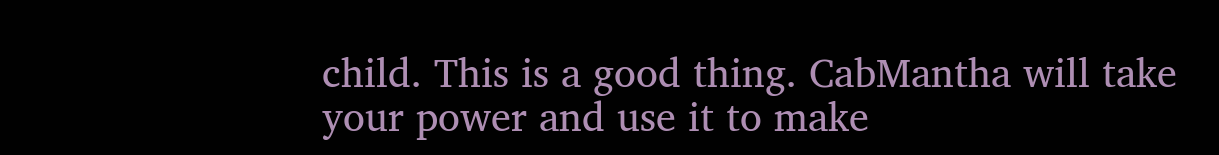child. This is a good thing. CabMantha will take your power and use it to make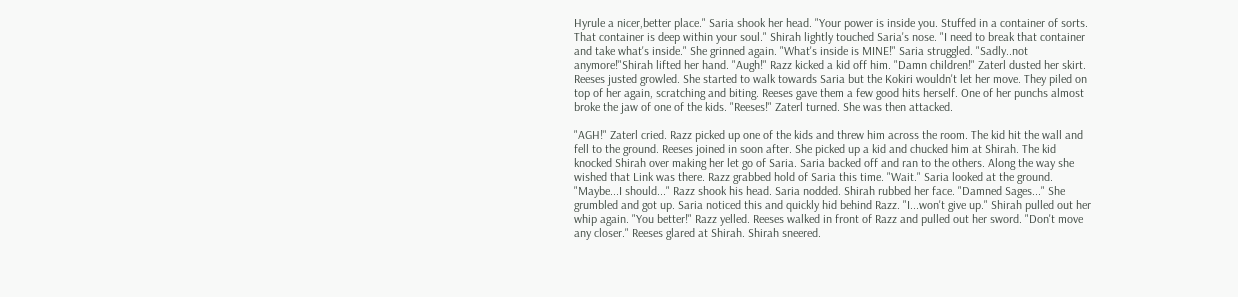Hyrule a nicer,better place." Saria shook her head. "Your power is inside you. Stuffed in a container of sorts. That container is deep within your soul." Shirah lightly touched Saria's nose. "I need to break that container and take what's inside." She grinned again. "What's inside is MINE!" Saria struggled. "Sadly..not anymore!"Shirah lifted her hand. "Augh!" Razz kicked a kid off him. "Damn children!" Zaterl dusted her skirt. Reeses justed growled. She started to walk towards Saria but the Kokiri wouldn't let her move. They piled on top of her again, scratching and biting. Reeses gave them a few good hits herself. One of her punchs almost broke the jaw of one of the kids. "Reeses!" Zaterl turned. She was then attacked.

"AGH!" Zaterl cried. Razz picked up one of the kids and threw him across the room. The kid hit the wall and fell to the ground. Reeses joined in soon after. She picked up a kid and chucked him at Shirah. The kid knocked Shirah over making her let go of Saria. Saria backed off and ran to the others. Along the way she wished that Link was there. Razz grabbed hold of Saria this time. "Wait." Saria looked at the ground. "Maybe...I should..." Razz shook his head. Saria nodded. Shirah rubbed her face. "Damned Sages..." She grumbled and got up. Saria noticed this and quickly hid behind Razz. "I...won't give up." Shirah pulled out her whip again. "You better!" Razz yelled. Reeses walked in front of Razz and pulled out her sword. "Don't move any closer." Reeses glared at Shirah. Shirah sneered.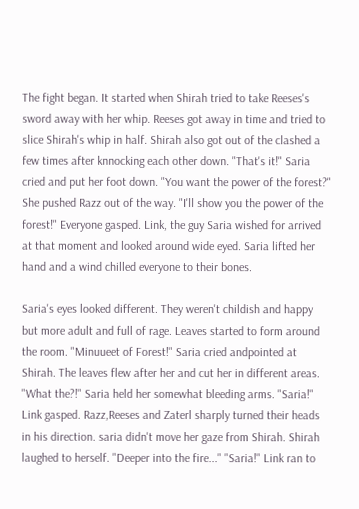The fight began. It started when Shirah tried to take Reeses's sword away with her whip. Reeses got away in time and tried to slice Shirah's whip in half. Shirah also got out of the clashed a few times after knnocking each other down. "That's it!" Saria cried and put her foot down. "You want the power of the forest?" She pushed Razz out of the way. "I'll show you the power of the forest!" Everyone gasped. Link, the guy Saria wished for arrived at that moment and looked around wide eyed. Saria lifted her hand and a wind chilled everyone to their bones.

Saria's eyes looked different. They weren't childish and happy but more adult and full of rage. Leaves started to form around the room. "Minuueet of Forest!" Saria cried andpointed at Shirah. The leaves flew after her and cut her in different areas. "What the?!" Saria held her somewhat bleeding arms. "Saria!" Link gasped. Razz,Reeses and Zaterl sharply turned their heads in his direction. saria didn't move her gaze from Shirah. Shirah laughed to herself. "Deeper into the fire..." "Saria!" Link ran to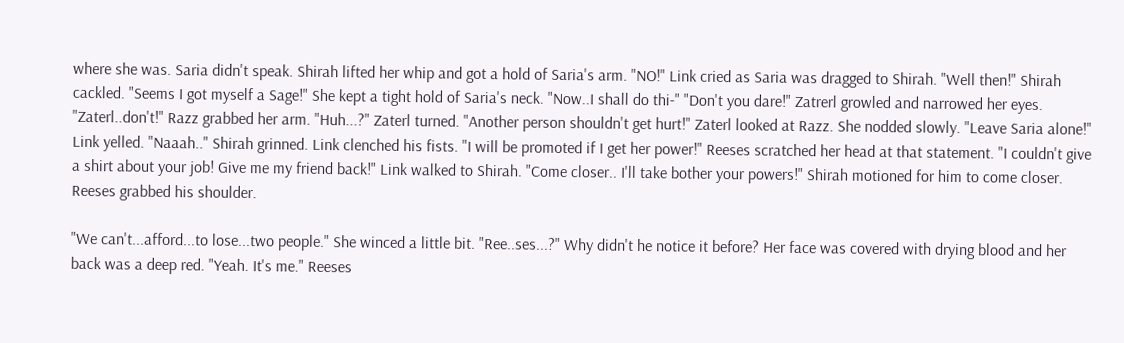where she was. Saria didn't speak. Shirah lifted her whip and got a hold of Saria's arm. "NO!" Link cried as Saria was dragged to Shirah. "Well then!" Shirah cackled. "Seems I got myself a Sage!" She kept a tight hold of Saria's neck. "Now..I shall do thi-" "Don't you dare!" Zatrerl growled and narrowed her eyes. "Zaterl..don't!" Razz grabbed her arm. "Huh...?" Zaterl turned. "Another person shouldn't get hurt!" Zaterl looked at Razz. She nodded slowly. "Leave Saria alone!" Link yelled. "Naaah.." Shirah grinned. Link clenched his fists. "I will be promoted if I get her power!" Reeses scratched her head at that statement. "I couldn't give a shirt about your job! Give me my friend back!" Link walked to Shirah. "Come closer.. I'll take bother your powers!" Shirah motioned for him to come closer. Reeses grabbed his shoulder.

"We can't...afford...to lose...two people." She winced a little bit. "Ree..ses...?" Why didn't he notice it before? Her face was covered with drying blood and her back was a deep red. "Yeah. It's me." Reeses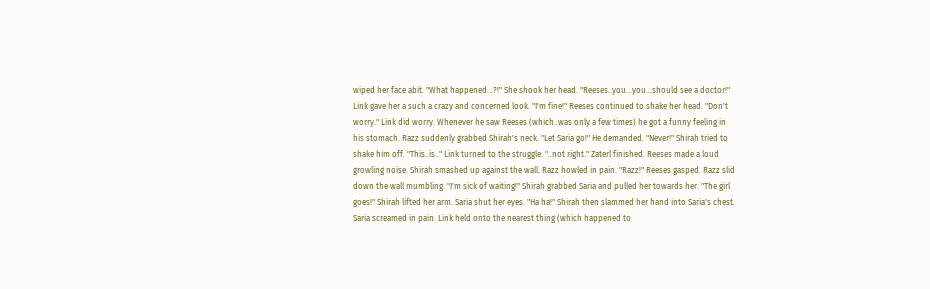wiped her face abit. "What happened...?!" She shook her head. "Reeses..you...you...should see a doctor!" Link gave her a such a crazy and concerned look. "I'm fine!" Reeses continued to shake her head. "Don't worry." Link did worry. Whenever he saw Reeses (which..was only a few times) he got a funny feeling in his stomach. Razz suddenly grabbed Shirah's neck. "Let Saria go!" He demanded. "Never!" Shirah tried to shake him off. "This..is.." Link turned to the struggle. "..not right." Zaterl finished. Reeses made a loud growling noise. Shirah smashed up against the wall. Razz howled in pain. "Razz!" Reeses gasped. Razz slid down the wall mumbling. "I'm sick of waiting!" Shirah grabbed Saria and pulled her towards her. "The girl goes!" Shirah lifted her arm. Saria shut her eyes. "Ha ha!" Shirah then slammed her hand into Saria's chest. Saria screamed in pain. Link held onto the nearest thing (which happened to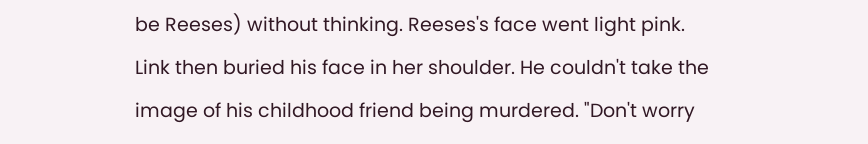be Reeses) without thinking. Reeses's face went light pink. Link then buried his face in her shoulder. He couldn't take the image of his childhood friend being murdered. "Don't worry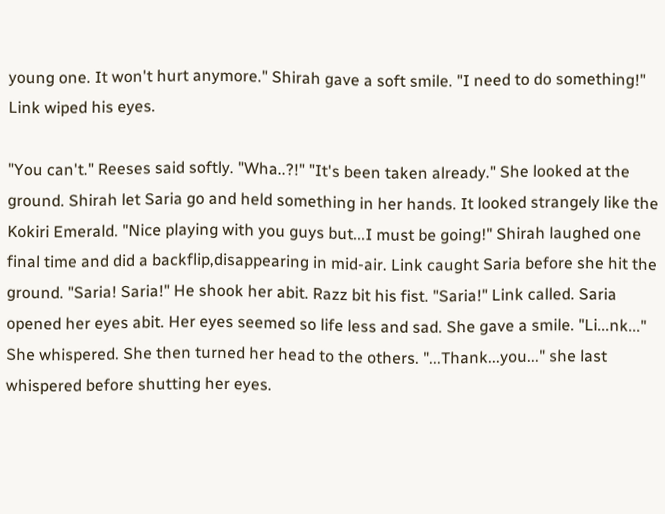young one. It won't hurt anymore." Shirah gave a soft smile. "I need to do something!" Link wiped his eyes.

"You can't." Reeses said softly. "Wha..?!" "It's been taken already." She looked at the ground. Shirah let Saria go and held something in her hands. It looked strangely like the Kokiri Emerald. "Nice playing with you guys but...I must be going!" Shirah laughed one final time and did a backflip,disappearing in mid-air. Link caught Saria before she hit the ground. "Saria! Saria!" He shook her abit. Razz bit his fist. "Saria!" Link called. Saria opened her eyes abit. Her eyes seemed so life less and sad. She gave a smile. "Li...nk..." She whispered. She then turned her head to the others. "...Thank...you..." she last whispered before shutting her eyes.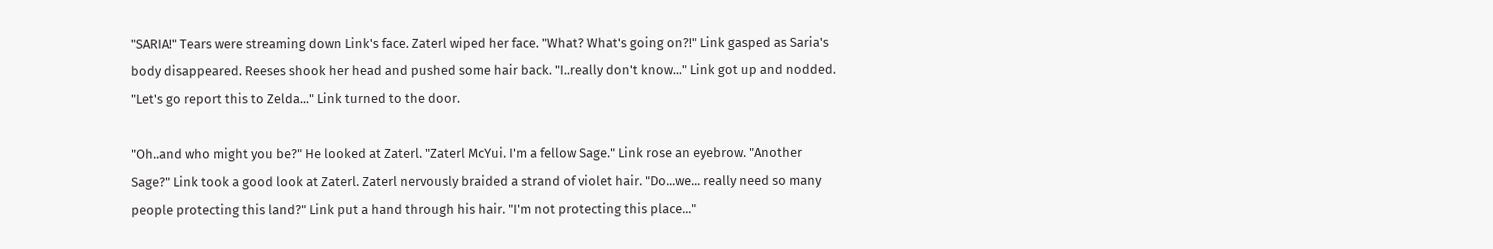"SARIA!" Tears were streaming down Link's face. Zaterl wiped her face. "What? What's going on?!" Link gasped as Saria's body disappeared. Reeses shook her head and pushed some hair back. "I..really don't know..." Link got up and nodded. "Let's go report this to Zelda..." Link turned to the door.

"Oh..and who might you be?" He looked at Zaterl. "Zaterl McYui. I'm a fellow Sage." Link rose an eyebrow. "Another Sage?" Link took a good look at Zaterl. Zaterl nervously braided a strand of violet hair. "Do...we... really need so many people protecting this land?" Link put a hand through his hair. "I'm not protecting this place..."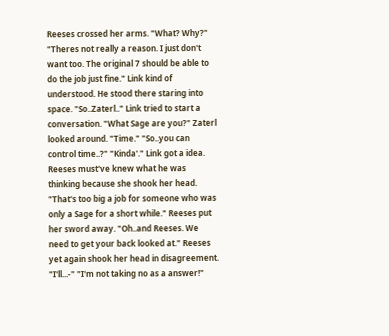Reeses crossed her arms. "What? Why?" "Theres not really a reason. I just don't want too. The original 7 should be able to do the job just fine." Link kind of understood. He stood there staring into space. "So..Zaterl.." Link tried to start a conversation. "What Sage are you?" Zaterl looked around. "Time." "So..you can control time..?" "Kinda'." Link got a idea. Reeses must've knew what he was thinking because she shook her head. "That's too big a job for someone who was only a Sage for a short while." Reeses put her sword away. "Oh..and Reeses. We need to get your back looked at." Reeses yet again shook her head in disagreement. "I'll...-" "I'm not taking no as a answer!"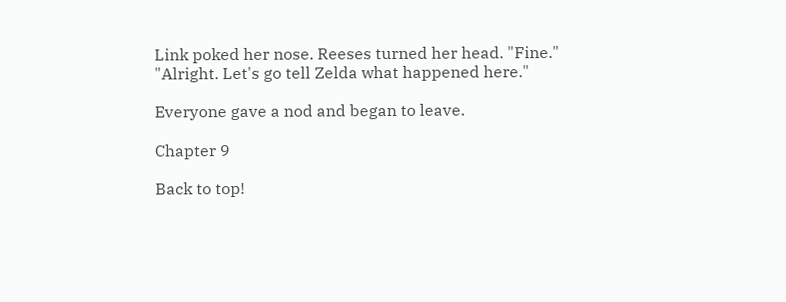Link poked her nose. Reeses turned her head. "Fine." "Alright. Let's go tell Zelda what happened here."

Everyone gave a nod and began to leave.

Chapter 9

Back to top!